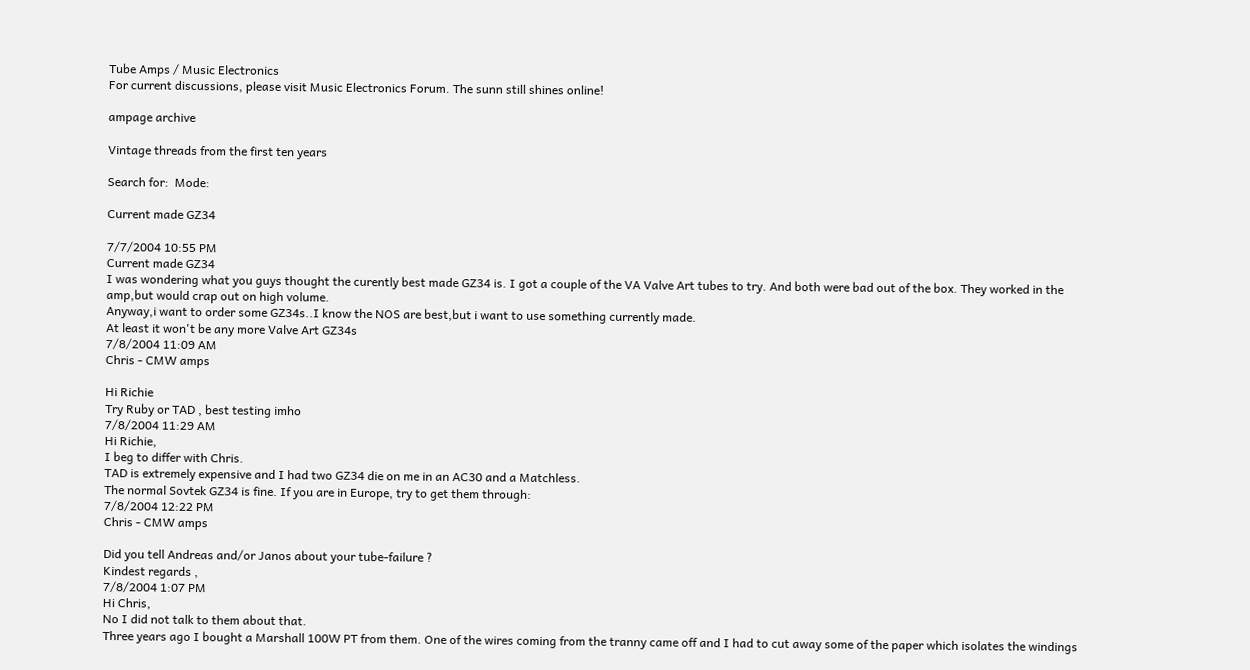Tube Amps / Music Electronics
For current discussions, please visit Music Electronics Forum. The sunn still shines online!

ampage archive

Vintage threads from the first ten years

Search for:  Mode:

Current made GZ34

7/7/2004 10:55 PM
Current made GZ34
I was wondering what you guys thought the curently best made GZ34 is. I got a couple of the VA Valve Art tubes to try. And both were bad out of the box. They worked in the amp,but would crap out on high volume.
Anyway,i want to order some GZ34s..I know the NOS are best,but i want to use something currently made.
At least it won't be any more Valve Art GZ34s
7/8/2004 11:09 AM
Chris - CMW amps

Hi Richie
Try Ruby or TAD , best testing imho
7/8/2004 11:29 AM
Hi Richie,
I beg to differ with Chris.
TAD is extremely expensive and I had two GZ34 die on me in an AC30 and a Matchless.
The normal Sovtek GZ34 is fine. If you are in Europe, try to get them through:
7/8/2004 12:22 PM
Chris - CMW amps

Did you tell Andreas and/or Janos about your tube-failure ?
Kindest regards ,
7/8/2004 1:07 PM
Hi Chris,
No I did not talk to them about that.
Three years ago I bought a Marshall 100W PT from them. One of the wires coming from the tranny came off and I had to cut away some of the paper which isolates the windings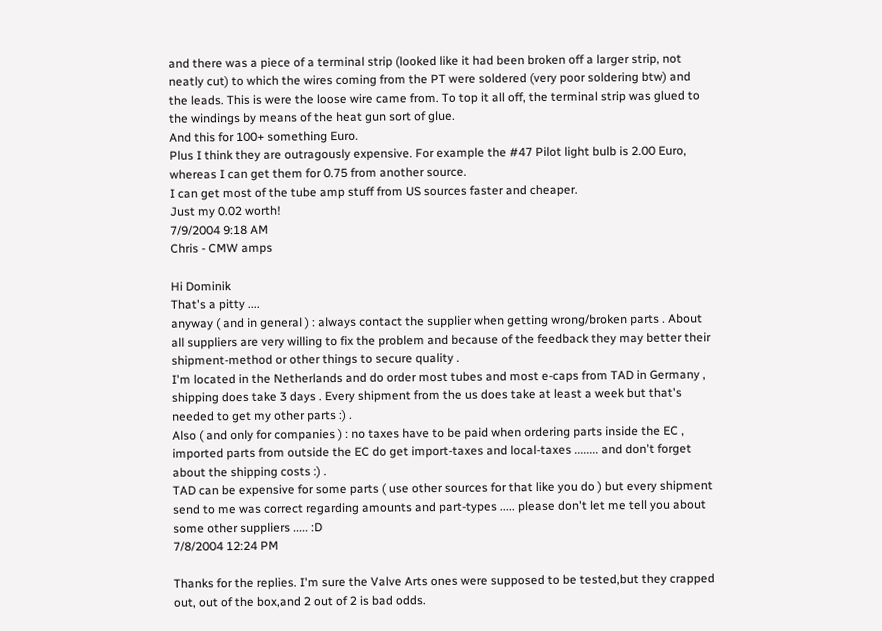and there was a piece of a terminal strip (looked like it had been broken off a larger strip, not neatly cut) to which the wires coming from the PT were soldered (very poor soldering btw) and the leads. This is were the loose wire came from. To top it all off, the terminal strip was glued to the windings by means of the heat gun sort of glue.
And this for 100+ something Euro.
Plus I think they are outragously expensive. For example the #47 Pilot light bulb is 2.00 Euro, whereas I can get them for 0.75 from another source.
I can get most of the tube amp stuff from US sources faster and cheaper.
Just my 0.02 worth!
7/9/2004 9:18 AM
Chris - CMW amps

Hi Dominik
That's a pitty ....
anyway ( and in general ) : always contact the supplier when getting wrong/broken parts . About all suppliers are very willing to fix the problem and because of the feedback they may better their shipment-method or other things to secure quality .
I'm located in the Netherlands and do order most tubes and most e-caps from TAD in Germany , shipping does take 3 days . Every shipment from the us does take at least a week but that's needed to get my other parts :) .
Also ( and only for companies ) : no taxes have to be paid when ordering parts inside the EC , imported parts from outside the EC do get import-taxes and local-taxes ........ and don't forget about the shipping costs :) .
TAD can be expensive for some parts ( use other sources for that like you do ) but every shipment send to me was correct regarding amounts and part-types ..... please don't let me tell you about some other suppliers ..... :D
7/8/2004 12:24 PM

Thanks for the replies. I'm sure the Valve Arts ones were supposed to be tested,but they crapped out, out of the box,and 2 out of 2 is bad odds.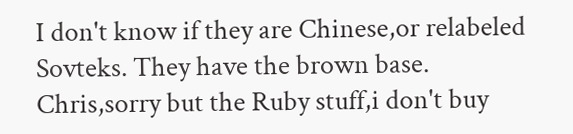I don't know if they are Chinese,or relabeled Sovteks. They have the brown base.
Chris,sorry but the Ruby stuff,i don't buy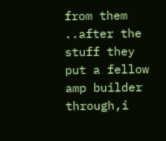from them ..after the stuff they put a fellow amp builder through,i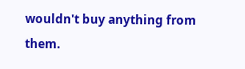wouldn't buy anything from them.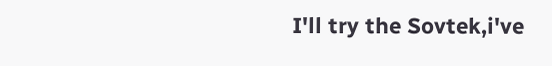I'll try the Sovtek,i've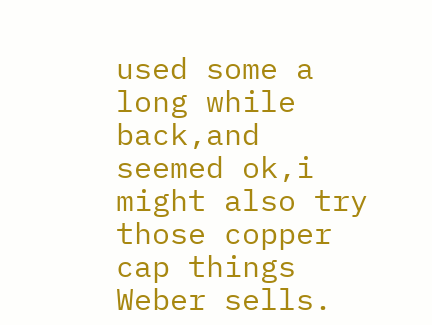used some a long while back,and seemed ok,i might also try those copper cap things Weber sells.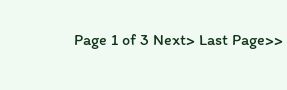Page 1 of 3 Next> Last Page>>